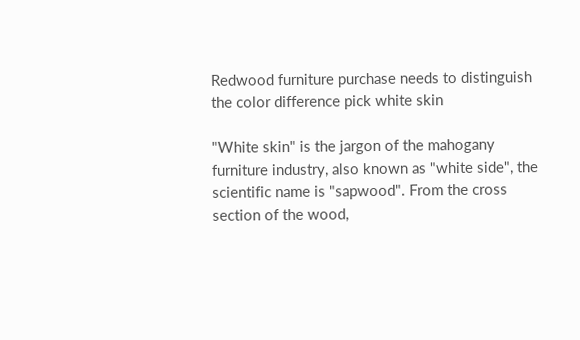Redwood furniture purchase needs to distinguish the color difference pick white skin

"White skin" is the jargon of the mahogany furniture industry, also known as "white side", the scientific name is "sapwood". From the cross section of the wood,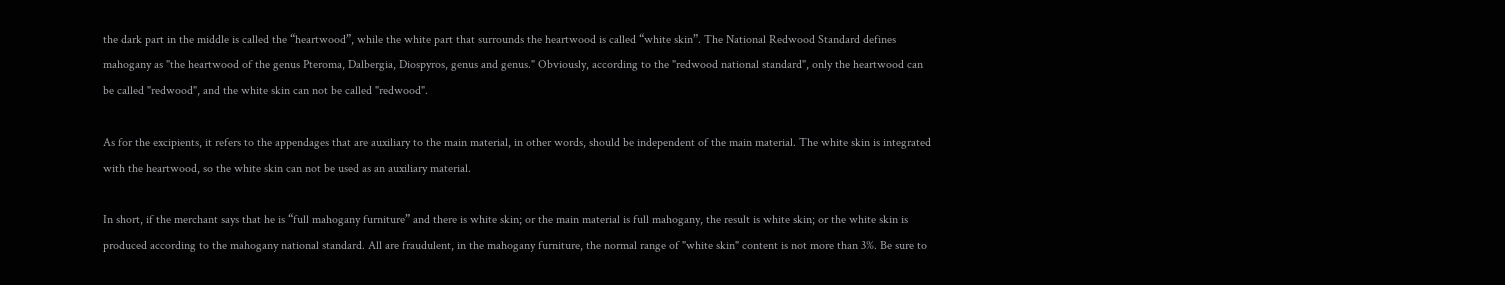the dark part in the middle is called the “heartwood”, while the white part that surrounds the heartwood is called “white skin”. The National Redwood Standard defines mahogany as "the heartwood of the genus Pteroma, Dalbergia, Diospyros, genus and genus." Obviously, according to the "redwood national standard", only the heartwood can be called "redwood", and the white skin can not be called "redwood".

As for the excipients, it refers to the appendages that are auxiliary to the main material, in other words, should be independent of the main material. The white skin is integrated with the heartwood, so the white skin can not be used as an auxiliary material.

In short, if the merchant says that he is “full mahogany furniture” and there is white skin; or the main material is full mahogany, the result is white skin; or the white skin is produced according to the mahogany national standard. All are fraudulent, in the mahogany furniture, the normal range of "white skin" content is not more than 3%. Be sure to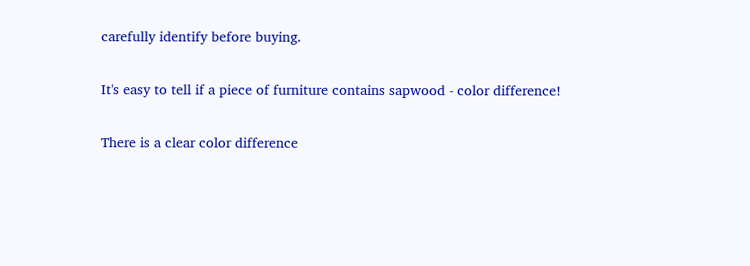carefully identify before buying.

It's easy to tell if a piece of furniture contains sapwood - color difference!

There is a clear color difference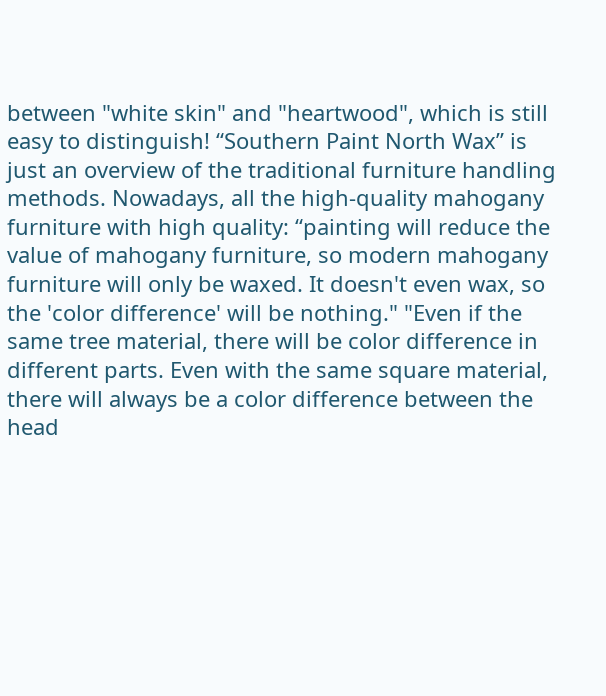between "white skin" and "heartwood", which is still easy to distinguish! “Southern Paint North Wax” is just an overview of the traditional furniture handling methods. Nowadays, all the high-quality mahogany furniture with high quality: “painting will reduce the value of mahogany furniture, so modern mahogany furniture will only be waxed. It doesn't even wax, so the 'color difference' will be nothing." "Even if the same tree material, there will be color difference in different parts. Even with the same square material, there will always be a color difference between the head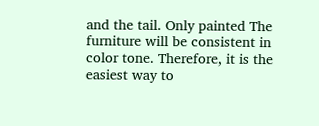and the tail. Only painted The furniture will be consistent in color tone. Therefore, it is the easiest way to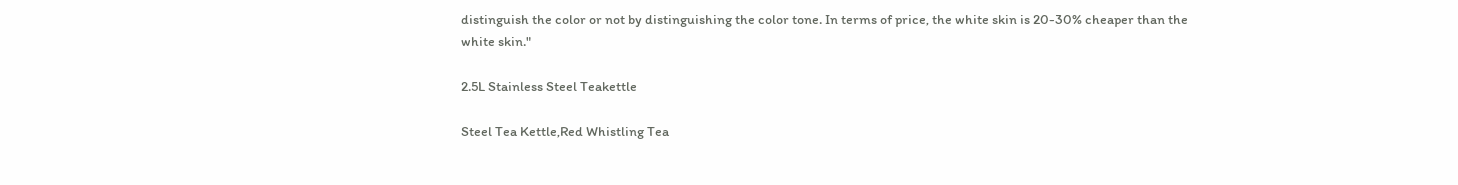distinguish the color or not by distinguishing the color tone. In terms of price, the white skin is 20-30% cheaper than the white skin."

2.5L Stainless Steel Teakettle

Steel Tea Kettle,Red Whistling Tea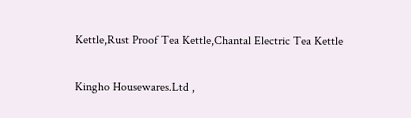Kettle,Rust Proof Tea Kettle,Chantal Electric Tea Kettle

Kingho Housewares.Ltd ,